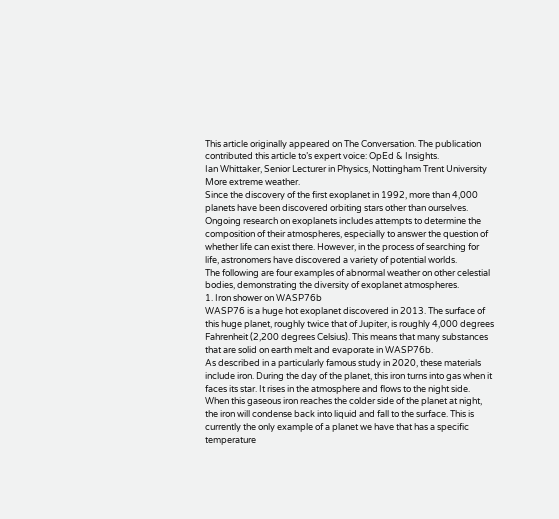This article originally appeared on The Conversation. The publication contributed this article to’s expert voice: OpEd & Insights.
Ian Whittaker, Senior Lecturer in Physics, Nottingham Trent University More extreme weather.
Since the discovery of the first exoplanet in 1992, more than 4,000 planets have been discovered orbiting stars other than ourselves.
Ongoing research on exoplanets includes attempts to determine the composition of their atmospheres, especially to answer the question of whether life can exist there. However, in the process of searching for life, astronomers have discovered a variety of potential worlds.
The following are four examples of abnormal weather on other celestial bodies, demonstrating the diversity of exoplanet atmospheres.
1. Iron shower on WASP76b
WASP76 is a huge hot exoplanet discovered in 2013. The surface of this huge planet, roughly twice that of Jupiter, is roughly 4,000 degrees Fahrenheit (2,200 degrees Celsius). This means that many substances that are solid on earth melt and evaporate in WASP76b.
As described in a particularly famous study in 2020, these materials include iron. During the day of the planet, this iron turns into gas when it faces its star. It rises in the atmosphere and flows to the night side.
When this gaseous iron reaches the colder side of the planet at night, the iron will condense back into liquid and fall to the surface. This is currently the only example of a planet we have that has a specific temperature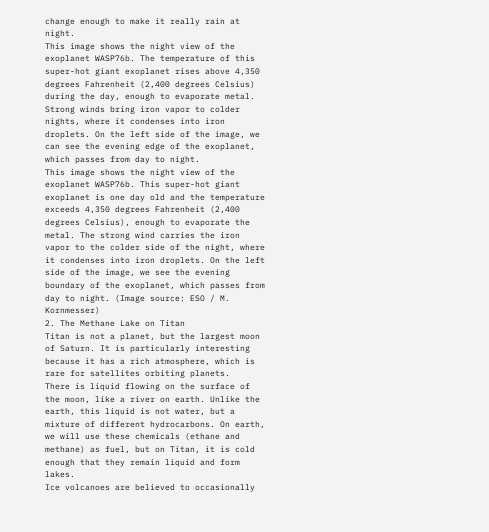change enough to make it really rain at night.
This image shows the night view of the exoplanet WASP76b. The temperature of this super-hot giant exoplanet rises above 4,350 degrees Fahrenheit (2,400 degrees Celsius) during the day, enough to evaporate metal. Strong winds bring iron vapor to colder nights, where it condenses into iron droplets. On the left side of the image, we can see the evening edge of the exoplanet, which passes from day to night.
This image shows the night view of the exoplanet WASP76b. This super-hot giant exoplanet is one day old and the temperature exceeds 4,350 degrees Fahrenheit (2,400 degrees Celsius), enough to evaporate the metal. The strong wind carries the iron vapor to the colder side of the night, where it condenses into iron droplets. On the left side of the image, we see the evening boundary of the exoplanet, which passes from day to night. (Image source: ESO / M. Kornmesser)
2. The Methane Lake on Titan
Titan is not a planet, but the largest moon of Saturn. It is particularly interesting because it has a rich atmosphere, which is rare for satellites orbiting planets.
There is liquid flowing on the surface of the moon, like a river on earth. Unlike the earth, this liquid is not water, but a mixture of different hydrocarbons. On earth, we will use these chemicals (ethane and methane) as fuel, but on Titan, it is cold enough that they remain liquid and form lakes.
Ice volcanoes are believed to occasionally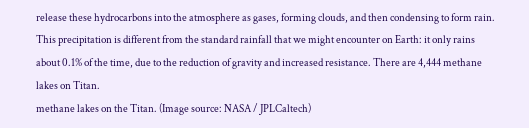release these hydrocarbons into the atmosphere as gases, forming clouds, and then condensing to form rain. This precipitation is different from the standard rainfall that we might encounter on Earth: it only rains about 0.1% of the time, due to the reduction of gravity and increased resistance. There are 4,444 methane lakes on Titan.
methane lakes on the Titan. (Image source: NASA / JPLCaltech)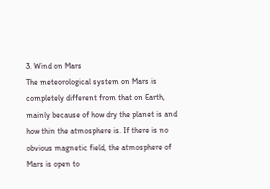3. Wind on Mars
The meteorological system on Mars is completely different from that on Earth, mainly because of how dry the planet is and how thin the atmosphere is. If there is no obvious magnetic field, the atmosphere of Mars is open to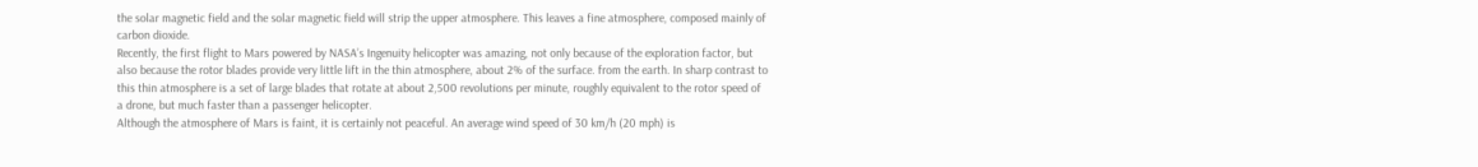the solar magnetic field and the solar magnetic field will strip the upper atmosphere. This leaves a fine atmosphere, composed mainly of carbon dioxide.
Recently, the first flight to Mars powered by NASA’s Ingenuity helicopter was amazing, not only because of the exploration factor, but also because the rotor blades provide very little lift in the thin atmosphere, about 2% of the surface. from the earth. In sharp contrast to this thin atmosphere is a set of large blades that rotate at about 2,500 revolutions per minute, roughly equivalent to the rotor speed of a drone, but much faster than a passenger helicopter.
Although the atmosphere of Mars is faint, it is certainly not peaceful. An average wind speed of 30 km/h (20 mph) is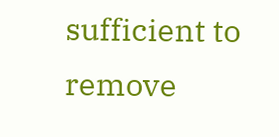sufficient to remove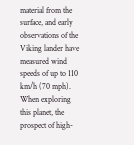material from the surface, and early observations of the Viking lander have measured wind speeds of up to 110 km/h (70 mph).
When exploring this planet, the prospect of high-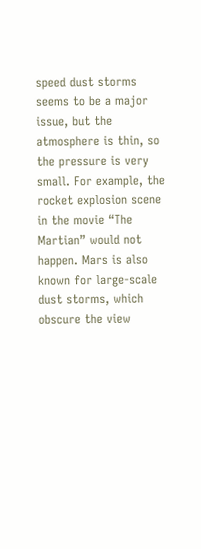speed dust storms seems to be a major issue, but the atmosphere is thin, so the pressure is very small. For example, the rocket explosion scene in the movie “The Martian” would not happen. Mars is also known for large-scale dust storms, which obscure the view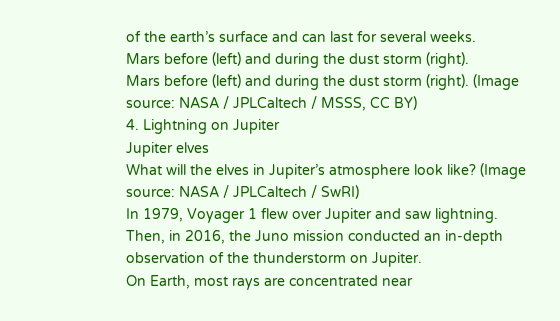of the earth’s surface and can last for several weeks.
Mars before (left) and during the dust storm (right).
Mars before (left) and during the dust storm (right). (Image source: NASA / JPLCaltech / MSSS, CC BY)
4. Lightning on Jupiter
Jupiter elves
What will the elves in Jupiter’s atmosphere look like? (Image source: NASA / JPLCaltech / SwRI)
In 1979, Voyager 1 flew over Jupiter and saw lightning. Then, in 2016, the Juno mission conducted an in-depth observation of the thunderstorm on Jupiter.
On Earth, most rays are concentrated near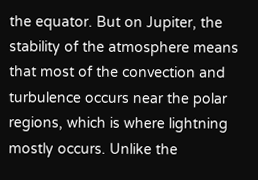the equator. But on Jupiter, the stability of the atmosphere means that most of the convection and turbulence occurs near the polar regions, which is where lightning mostly occurs. Unlike the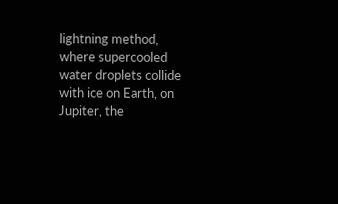lightning method, where supercooled water droplets collide with ice on Earth, on Jupiter, the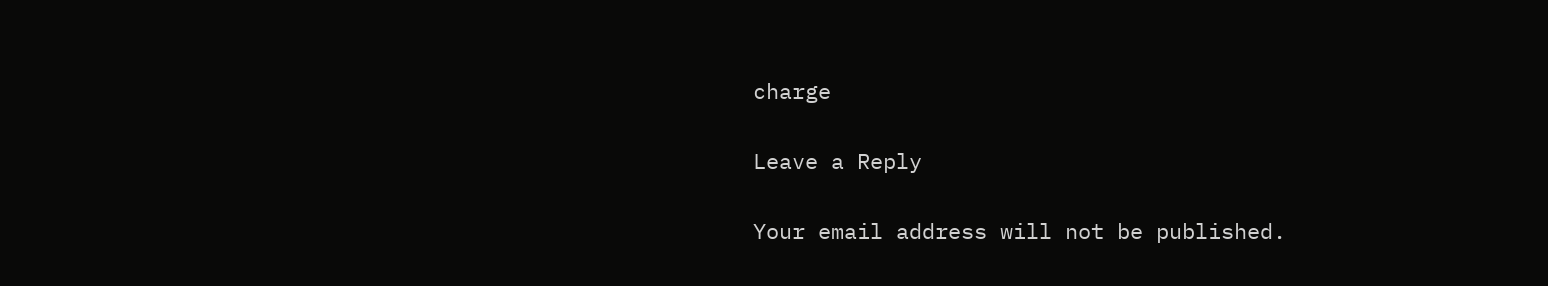charge

Leave a Reply

Your email address will not be published.